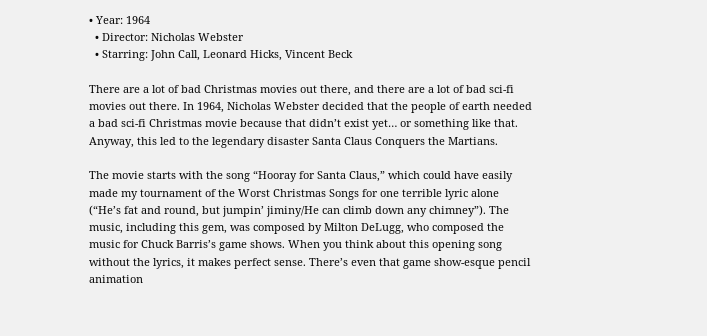• Year: 1964
  • Director: Nicholas Webster
  • Starring: John Call, Leonard Hicks, Vincent Beck

There are a lot of bad Christmas movies out there, and there are a lot of bad sci-fi movies out there. In 1964, Nicholas Webster decided that the people of earth needed a bad sci-fi Christmas movie because that didn’t exist yet… or something like that. Anyway, this led to the legendary disaster Santa Claus Conquers the Martians.

The movie starts with the song “Hooray for Santa Claus,” which could have easily made my tournament of the Worst Christmas Songs for one terrible lyric alone (“He’s fat and round, but jumpin’ jiminy/He can climb down any chimney”). The music, including this gem, was composed by Milton DeLugg, who composed the music for Chuck Barris’s game shows. When you think about this opening song without the lyrics, it makes perfect sense. There’s even that game show-esque pencil animation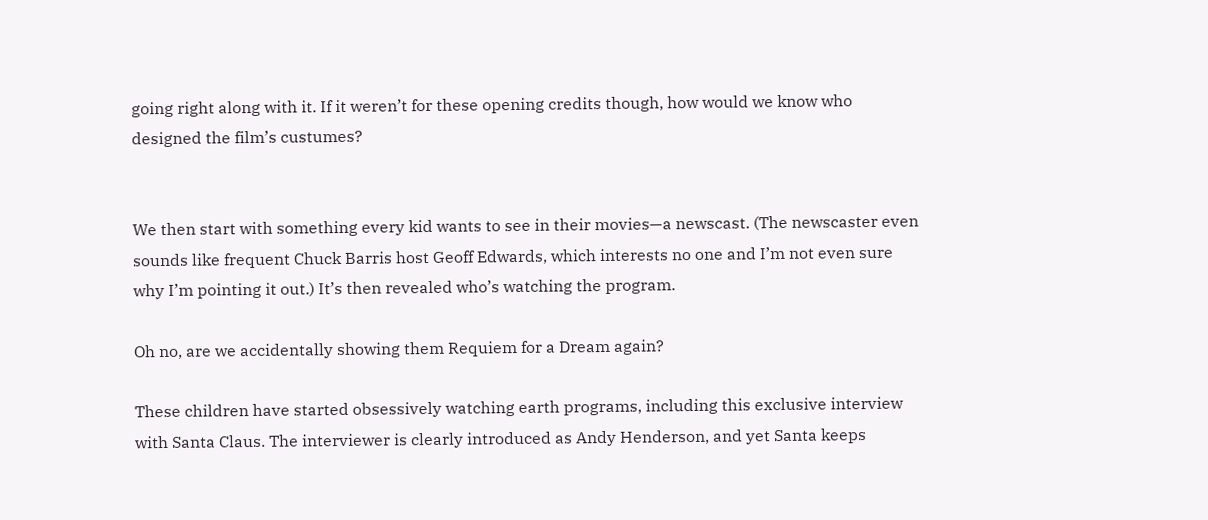going right along with it. If it weren’t for these opening credits though, how would we know who designed the film’s custumes?


We then start with something every kid wants to see in their movies—a newscast. (The newscaster even sounds like frequent Chuck Barris host Geoff Edwards, which interests no one and I’m not even sure why I’m pointing it out.) It’s then revealed who’s watching the program.

Oh no, are we accidentally showing them Requiem for a Dream again?

These children have started obsessively watching earth programs, including this exclusive interview with Santa Claus. The interviewer is clearly introduced as Andy Henderson, and yet Santa keeps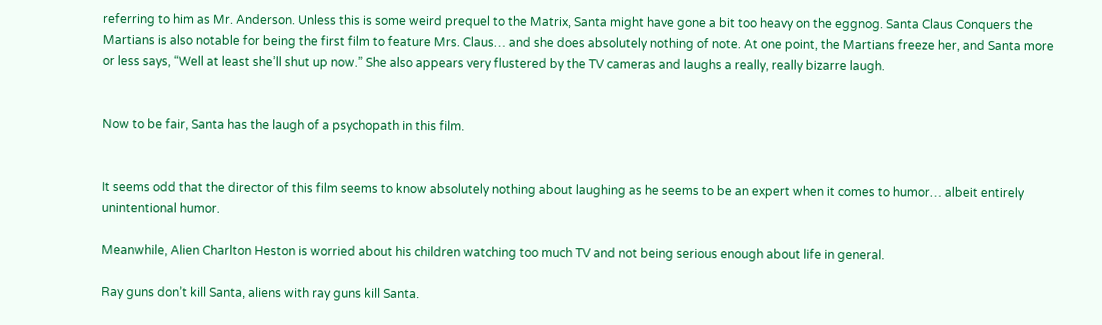referring to him as Mr. Anderson. Unless this is some weird prequel to the Matrix, Santa might have gone a bit too heavy on the eggnog. Santa Claus Conquers the Martians is also notable for being the first film to feature Mrs. Claus… and she does absolutely nothing of note. At one point, the Martians freeze her, and Santa more or less says, “Well at least she’ll shut up now.” She also appears very flustered by the TV cameras and laughs a really, really bizarre laugh.


Now to be fair, Santa has the laugh of a psychopath in this film.


It seems odd that the director of this film seems to know absolutely nothing about laughing as he seems to be an expert when it comes to humor… albeit entirely unintentional humor.

Meanwhile, Alien Charlton Heston is worried about his children watching too much TV and not being serious enough about life in general.

Ray guns don’t kill Santa, aliens with ray guns kill Santa.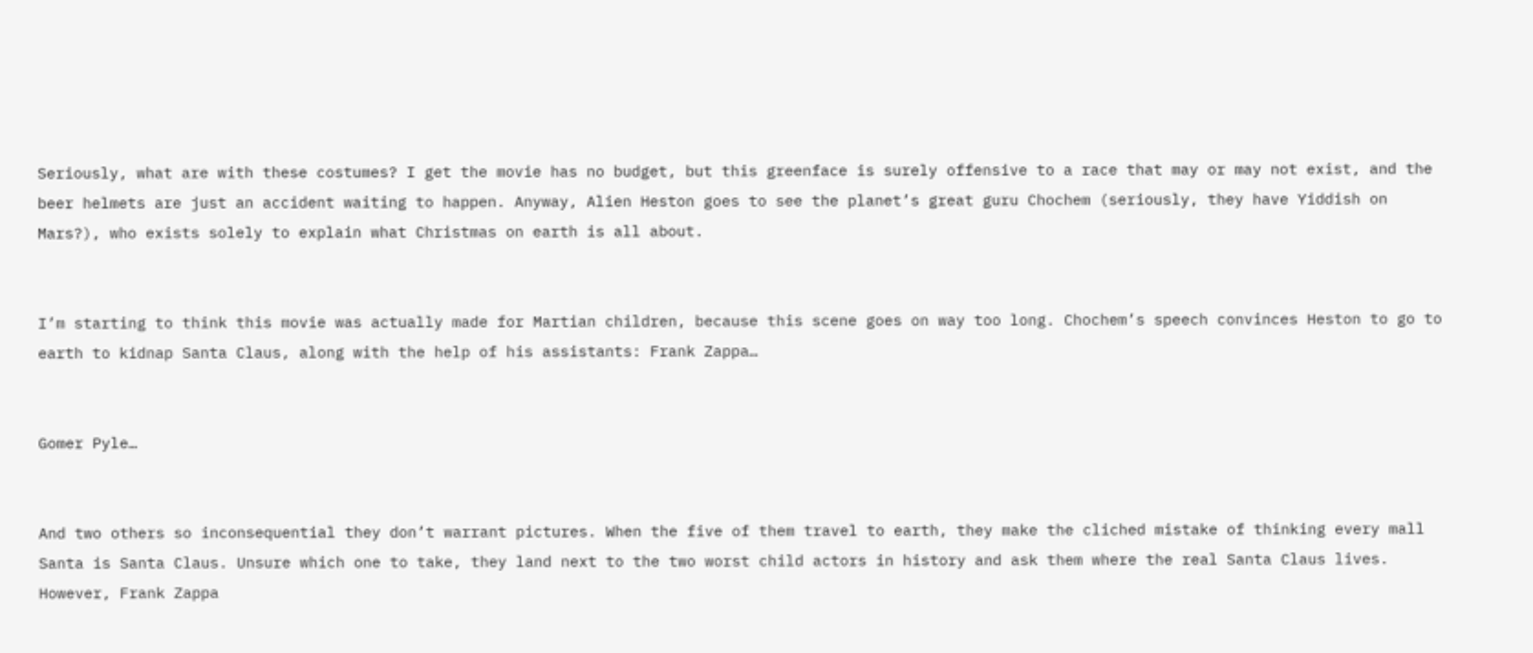Seriously, what are with these costumes? I get the movie has no budget, but this greenface is surely offensive to a race that may or may not exist, and the beer helmets are just an accident waiting to happen. Anyway, Alien Heston goes to see the planet’s great guru Chochem (seriously, they have Yiddish on Mars?), who exists solely to explain what Christmas on earth is all about.


I’m starting to think this movie was actually made for Martian children, because this scene goes on way too long. Chochem’s speech convinces Heston to go to earth to kidnap Santa Claus, along with the help of his assistants: Frank Zappa…


Gomer Pyle…


And two others so inconsequential they don’t warrant pictures. When the five of them travel to earth, they make the cliched mistake of thinking every mall Santa is Santa Claus. Unsure which one to take, they land next to the two worst child actors in history and ask them where the real Santa Claus lives. However, Frank Zappa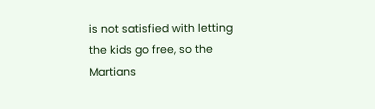is not satisfied with letting the kids go free, so the Martians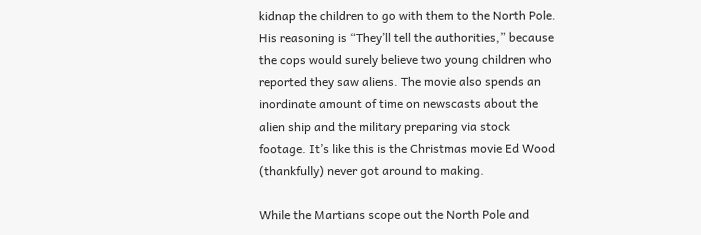kidnap the children to go with them to the North Pole. His reasoning is “They’ll tell the authorities,” because the cops would surely believe two young children who reported they saw aliens. The movie also spends an inordinate amount of time on newscasts about the alien ship and the military preparing via stock footage. It’s like this is the Christmas movie Ed Wood (thankfully) never got around to making.

While the Martians scope out the North Pole and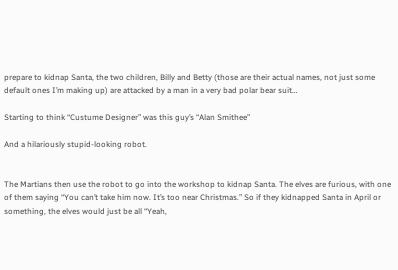prepare to kidnap Santa, the two children, Billy and Betty (those are their actual names, not just some default ones I’m making up) are attacked by a man in a very bad polar bear suit…

Starting to think “Custume Designer” was this guy’s “Alan Smithee”

And a hilariously stupid-looking robot.


The Martians then use the robot to go into the workshop to kidnap Santa. The elves are furious, with one of them saying “You can’t take him now. It’s too near Christmas.” So if they kidnapped Santa in April or something, the elves would just be all “Yeah,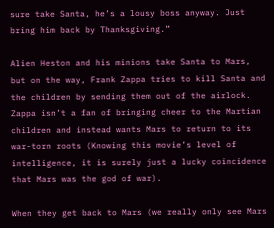sure take Santa, he’s a lousy boss anyway. Just bring him back by Thanksgiving.”

Alien Heston and his minions take Santa to Mars, but on the way, Frank Zappa tries to kill Santa and the children by sending them out of the airlock. Zappa isn’t a fan of bringing cheer to the Martian children and instead wants Mars to return to its war-torn roots (Knowing this movie’s level of intelligence, it is surely just a lucky coincidence that Mars was the god of war).

When they get back to Mars (we really only see Mars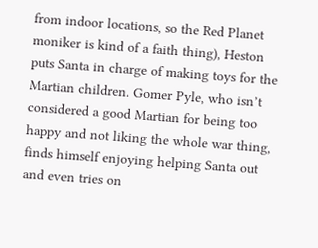from indoor locations, so the Red Planet moniker is kind of a faith thing), Heston puts Santa in charge of making toys for the Martian children. Gomer Pyle, who isn’t considered a good Martian for being too happy and not liking the whole war thing, finds himself enjoying helping Santa out and even tries on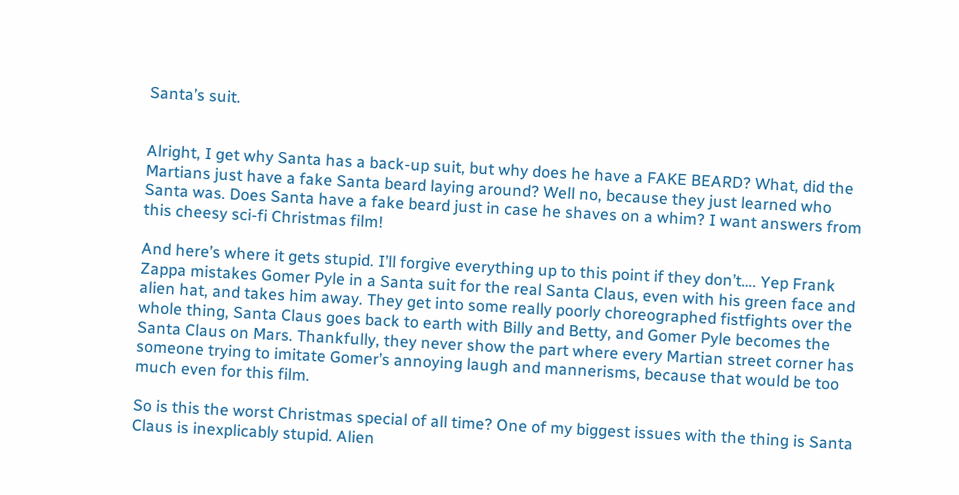Santa’s suit.


Alright, I get why Santa has a back-up suit, but why does he have a FAKE BEARD? What, did the Martians just have a fake Santa beard laying around? Well no, because they just learned who Santa was. Does Santa have a fake beard just in case he shaves on a whim? I want answers from this cheesy sci-fi Christmas film!

And here’s where it gets stupid. I’ll forgive everything up to this point if they don’t…. Yep Frank Zappa mistakes Gomer Pyle in a Santa suit for the real Santa Claus, even with his green face and alien hat, and takes him away. They get into some really poorly choreographed fistfights over the whole thing, Santa Claus goes back to earth with Billy and Betty, and Gomer Pyle becomes the Santa Claus on Mars. Thankfully, they never show the part where every Martian street corner has someone trying to imitate Gomer’s annoying laugh and mannerisms, because that would be too much even for this film.

So is this the worst Christmas special of all time? One of my biggest issues with the thing is Santa Claus is inexplicably stupid. Alien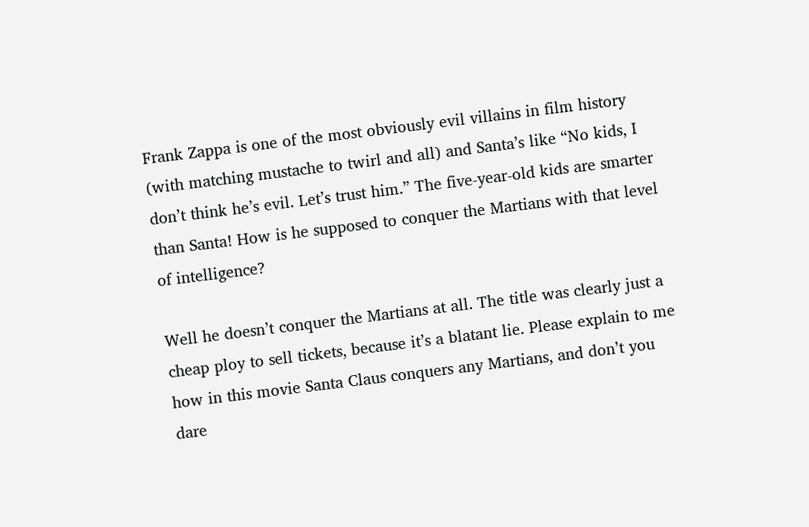Frank Zappa is one of the most obviously evil villains in film history (with matching mustache to twirl and all) and Santa’s like “No kids, I don’t think he’s evil. Let’s trust him.” The five-year-old kids are smarter than Santa! How is he supposed to conquer the Martians with that level of intelligence?

Well he doesn’t conquer the Martians at all. The title was clearly just a cheap ploy to sell tickets, because it’s a blatant lie. Please explain to me how in this movie Santa Claus conquers any Martians, and don’t you dare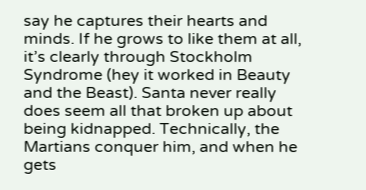say he captures their hearts and minds. If he grows to like them at all, it’s clearly through Stockholm Syndrome (hey it worked in Beauty and the Beast). Santa never really does seem all that broken up about being kidnapped. Technically, the Martians conquer him, and when he gets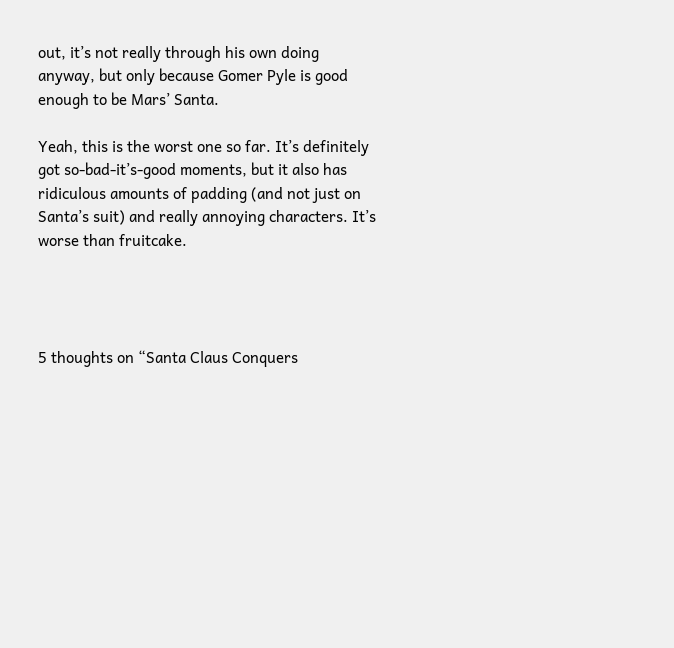out, it’s not really through his own doing anyway, but only because Gomer Pyle is good enough to be Mars’ Santa.

Yeah, this is the worst one so far. It’s definitely got so-bad-it’s-good moments, but it also has ridiculous amounts of padding (and not just on Santa’s suit) and really annoying characters. It’s worse than fruitcake.




5 thoughts on “Santa Claus Conquers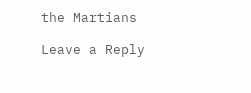the Martians

Leave a Reply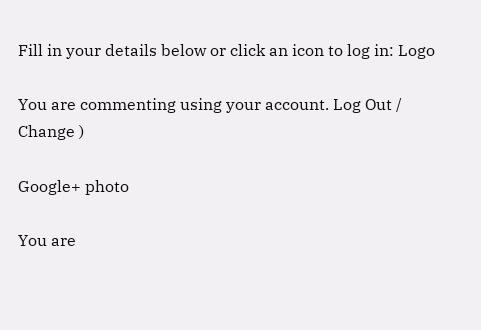Fill in your details below or click an icon to log in: Logo

You are commenting using your account. Log Out /  Change )

Google+ photo

You are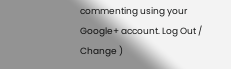commenting using your Google+ account. Log Out /  Change )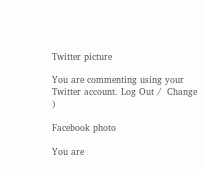Twitter picture

You are commenting using your Twitter account. Log Out /  Change )

Facebook photo

You are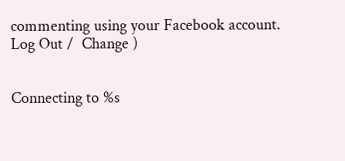commenting using your Facebook account. Log Out /  Change )


Connecting to %s